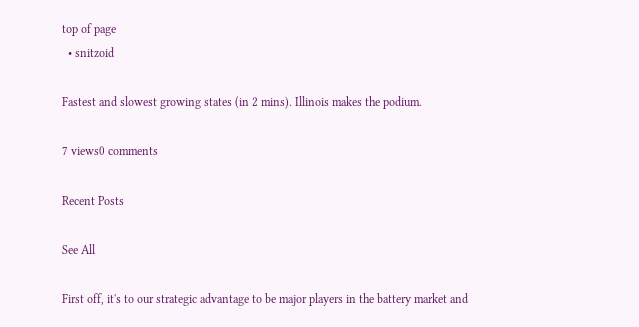top of page
  • snitzoid

Fastest and slowest growing states (in 2 mins). Illinois makes the podium.

7 views0 comments

Recent Posts

See All

First off, it's to our strategic advantage to be major players in the battery market and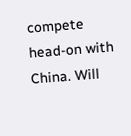compete head-on with China. Will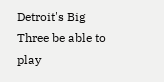Detroit's Big Three be able to play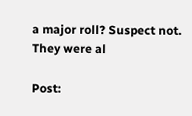a major roll? Suspect not. They were al

Post: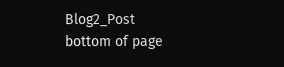Blog2_Post
bottom of page